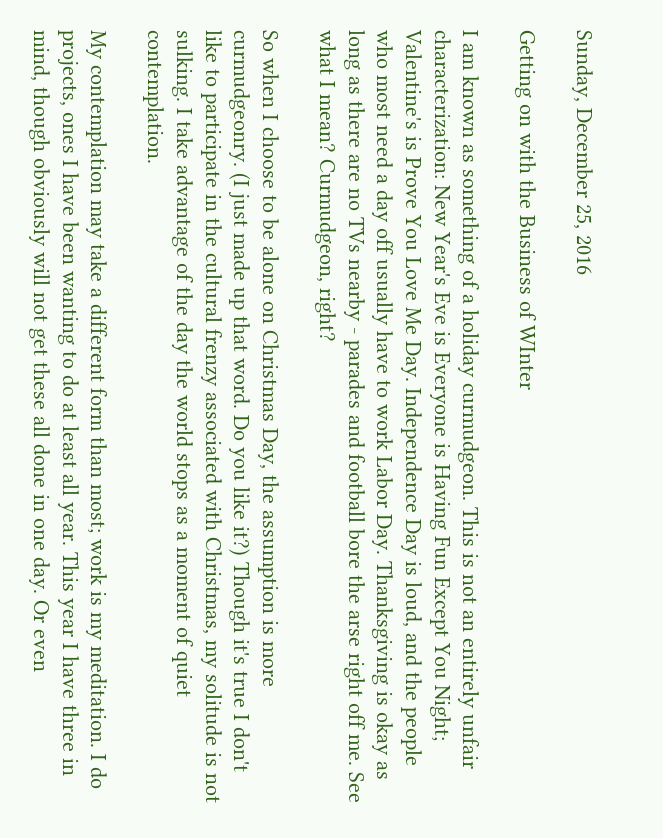Sunday, December 25, 2016

Getting on with the Business of WInter

I am known as something of a holiday curmudgeon. This is not an entirely unfair characterization: New Year's Eve is Everyone is Having Fun Except You Night; Valentine's is Prove You Love Me Day. Independence Day is loud, and the people who most need a day off usually have to work Labor Day. Thanksgiving is okay as long as there are no TVs nearby - parades and football bore the arse right off me. See what I mean? Curmudgeon, right?

So when I choose to be alone on Christmas Day, the assumption is more curmudgeonry. (I just made up that word. Do you like it?) Though it's true I don't like to participate in the cultural frenzy associated with Christmas, my solitude is not sulking. I take advantage of the day the world stops as a moment of quiet contemplation.

My contemplation may take a different form than most; work is my meditation. I do projects, ones I have been wanting to do at least all year. This year I have three in mind, though obviously will not get these all done in one day. Or even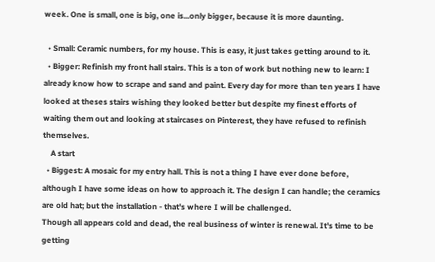week. One is small, one is big, one is...only bigger, because it is more daunting.

  • Small: Ceramic numbers, for my house. This is easy, it just takes getting around to it.
  • Bigger: Refinish my front hall stairs. This is a ton of work but nothing new to learn: I already know how to scrape and sand and paint. Every day for more than ten years I have looked at theses stairs wishing they looked better but despite my finest efforts of waiting them out and looking at staircases on Pinterest, they have refused to refinish themselves.
    A start
  • Biggest: A mosaic for my entry hall. This is not a thing I have ever done before, although I have some ideas on how to approach it. The design I can handle; the ceramics are old hat; but the installation - that's where I will be challenged.
Though all appears cold and dead, the real business of winter is renewal. It's time to be getting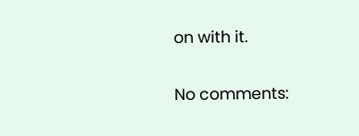on with it.

No comments: